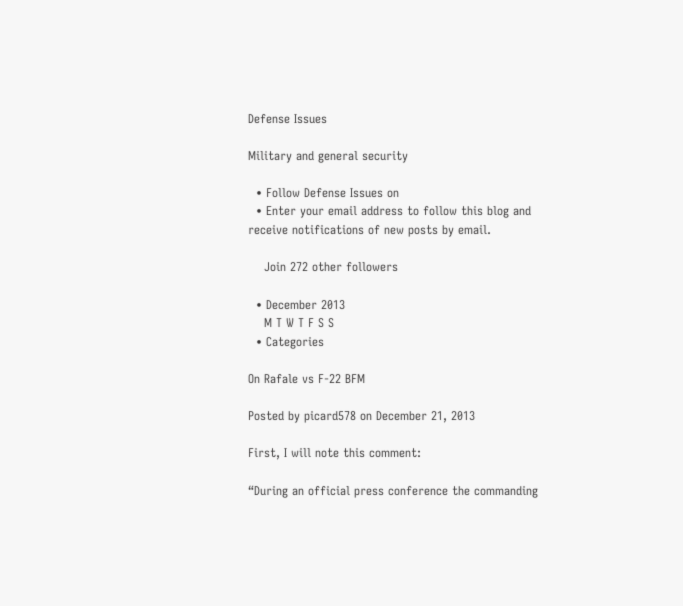Defense Issues

Military and general security

  • Follow Defense Issues on
  • Enter your email address to follow this blog and receive notifications of new posts by email.

    Join 272 other followers

  • December 2013
    M T W T F S S
  • Categories

On Rafale vs F-22 BFM

Posted by picard578 on December 21, 2013

First, I will note this comment:

“During an official press conference the commanding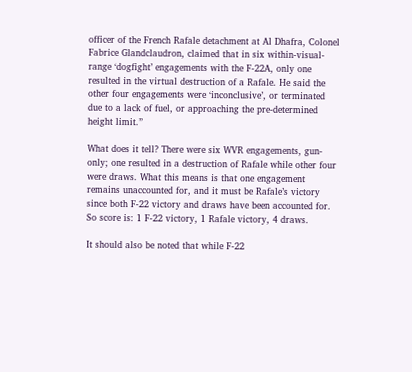officer of the French Rafale detachment at Al Dhafra, Colonel Fabrice Glandclaudron, claimed that in six within-visual-range ‘dogfight’ engagements with the F-22A, only one resulted in the virtual destruction of a Rafale. He said the other four engagements were ‘inconclusive’, or terminated due to a lack of fuel, or approaching the pre-determined height limit.”

What does it tell? There were six WVR engagements, gun-only; one resulted in a destruction of Rafale while other four were draws. What this means is that one engagement remains unaccounted for, and it must be Rafale’s victory since both F-22 victory and draws have been accounted for. So score is: 1 F-22 victory, 1 Rafale victory, 4 draws.

It should also be noted that while F-22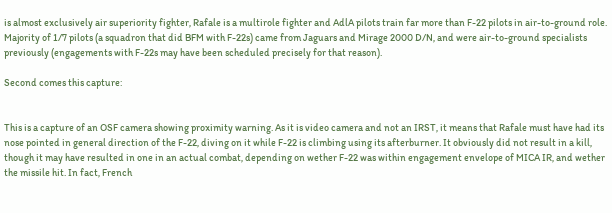is almost exclusively air superiority fighter, Rafale is a multirole fighter and AdlA pilots train far more than F-22 pilots in air-to-ground role. Majority of 1/7 pilots (a squadron that did BFM with F-22s) came from Jaguars and Mirage 2000 D/N, and were air-to-ground specialists previously (engagements with F-22s may have been scheduled precisely for that reason).

Second comes this capture:


This is a capture of an OSF camera showing proximity warning. As it is video camera and not an IRST, it means that Rafale must have had its nose pointed in general direction of the F-22, diving on it while F-22 is climbing using its afterburner. It obviously did not result in a kill, though it may have resulted in one in an actual combat, depending on wether F-22 was within engagement envelope of MICA IR, and wether the missile hit. In fact, French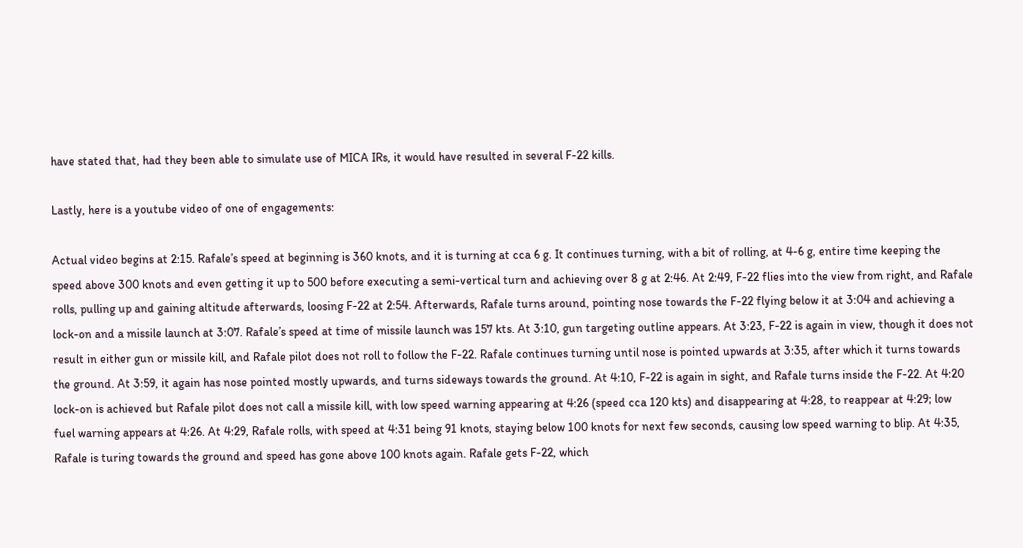have stated that, had they been able to simulate use of MICA IRs, it would have resulted in several F-22 kills.

Lastly, here is a youtube video of one of engagements:

Actual video begins at 2:15. Rafale’s speed at beginning is 360 knots, and it is turning at cca 6 g. It continues turning, with a bit of rolling, at 4-6 g, entire time keeping the speed above 300 knots and even getting it up to 500 before executing a semi-vertical turn and achieving over 8 g at 2:46. At 2:49, F-22 flies into the view from right, and Rafale rolls, pulling up and gaining altitude afterwards, loosing F-22 at 2:54. Afterwards, Rafale turns around, pointing nose towards the F-22 flying below it at 3:04 and achieving a lock-on and a missile launch at 3:07. Rafale’s speed at time of missile launch was 157 kts. At 3:10, gun targeting outline appears. At 3:23, F-22 is again in view, though it does not result in either gun or missile kill, and Rafale pilot does not roll to follow the F-22. Rafale continues turning until nose is pointed upwards at 3:35, after which it turns towards the ground. At 3:59, it again has nose pointed mostly upwards, and turns sideways towards the ground. At 4:10, F-22 is again in sight, and Rafale turns inside the F-22. At 4:20 lock-on is achieved but Rafale pilot does not call a missile kill, with low speed warning appearing at 4:26 (speed cca 120 kts) and disappearing at 4:28, to reappear at 4:29; low fuel warning appears at 4:26. At 4:29, Rafale rolls, with speed at 4:31 being 91 knots, staying below 100 knots for next few seconds, causing low speed warning to blip. At 4:35, Rafale is turing towards the ground and speed has gone above 100 knots again. Rafale gets F-22, which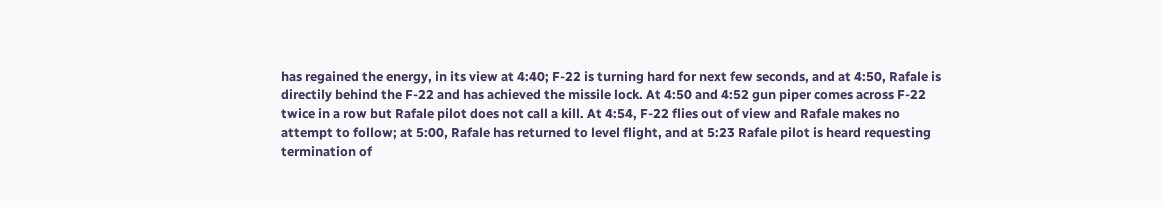has regained the energy, in its view at 4:40; F-22 is turning hard for next few seconds, and at 4:50, Rafale is directily behind the F-22 and has achieved the missile lock. At 4:50 and 4:52 gun piper comes across F-22 twice in a row but Rafale pilot does not call a kill. At 4:54, F-22 flies out of view and Rafale makes no attempt to follow; at 5:00, Rafale has returned to level flight, and at 5:23 Rafale pilot is heard requesting termination of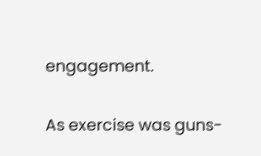engagement.

As exercise was guns-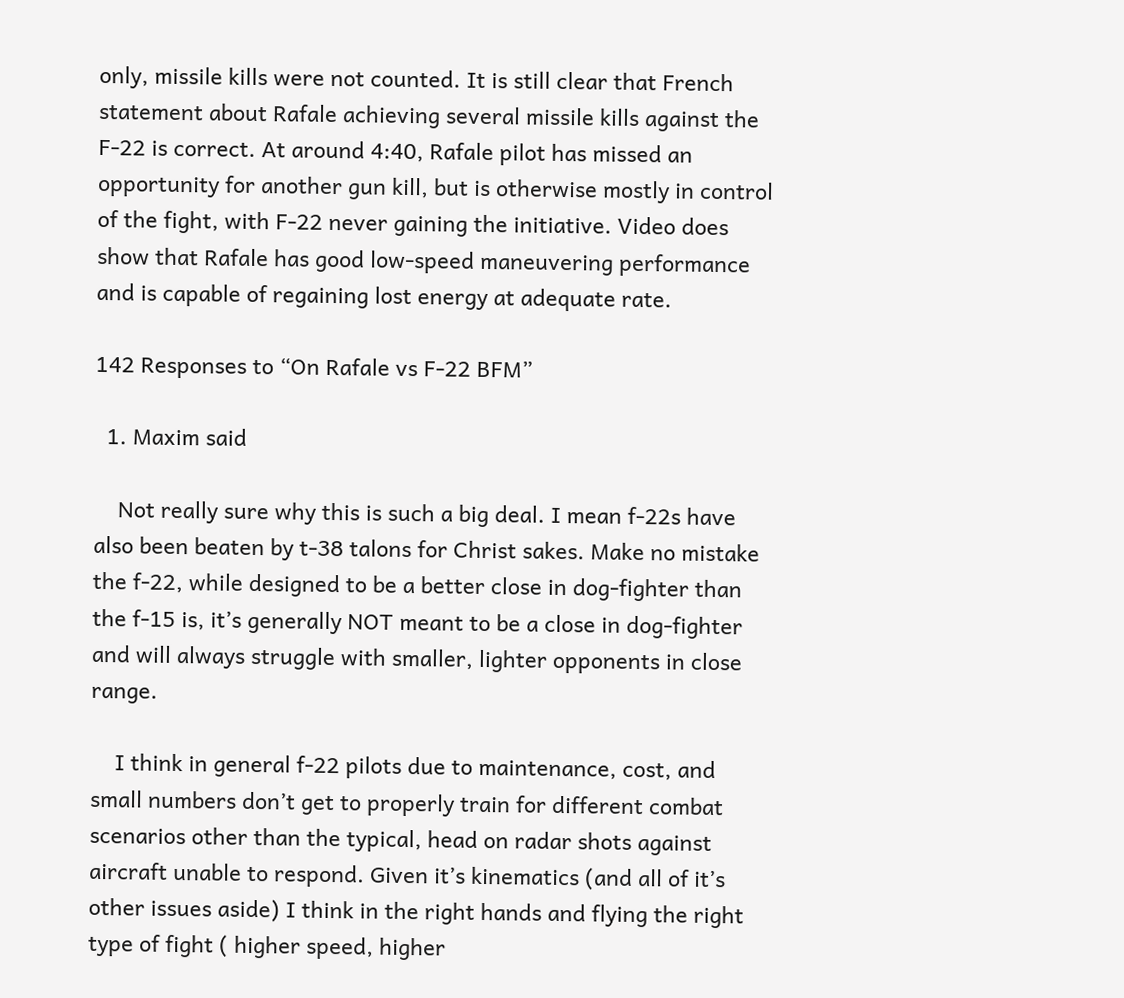only, missile kills were not counted. It is still clear that French statement about Rafale achieving several missile kills against the F-22 is correct. At around 4:40, Rafale pilot has missed an opportunity for another gun kill, but is otherwise mostly in control of the fight, with F-22 never gaining the initiative. Video does show that Rafale has good low-speed maneuvering performance and is capable of regaining lost energy at adequate rate.

142 Responses to “On Rafale vs F-22 BFM”

  1. Maxim said

    Not really sure why this is such a big deal. I mean f-22s have also been beaten by t-38 talons for Christ sakes. Make no mistake the f-22, while designed to be a better close in dog-fighter than the f-15 is, it’s generally NOT meant to be a close in dog-fighter and will always struggle with smaller, lighter opponents in close range.

    I think in general f-22 pilots due to maintenance, cost, and small numbers don’t get to properly train for different combat scenarios other than the typical, head on radar shots against aircraft unable to respond. Given it’s kinematics (and all of it’s other issues aside) I think in the right hands and flying the right type of fight ( higher speed, higher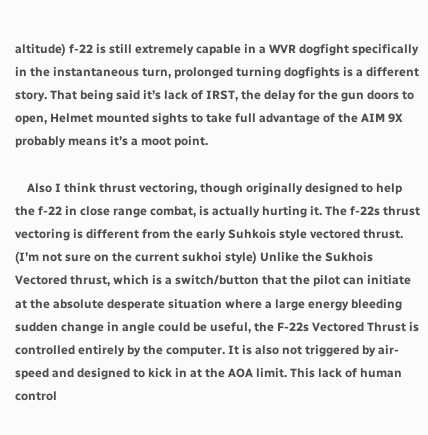altitude) f-22 is still extremely capable in a WVR dogfight specifically in the instantaneous turn, prolonged turning dogfights is a different story. That being said it’s lack of IRST, the delay for the gun doors to open, Helmet mounted sights to take full advantage of the AIM 9X probably means it’s a moot point.

    Also I think thrust vectoring, though originally designed to help the f-22 in close range combat, is actually hurting it. The f-22s thrust vectoring is different from the early Suhkois style vectored thrust. (I’m not sure on the current sukhoi style) Unlike the Sukhois Vectored thrust, which is a switch/button that the pilot can initiate at the absolute desperate situation where a large energy bleeding sudden change in angle could be useful, the F-22s Vectored Thrust is controlled entirely by the computer. It is also not triggered by air-speed and designed to kick in at the AOA limit. This lack of human control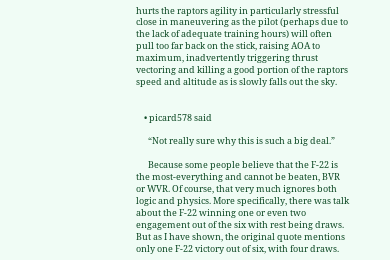hurts the raptors agility in particularly stressful close in maneuvering as the pilot (perhaps due to the lack of adequate training hours) will often pull too far back on the stick, raising AOA to maximum, inadvertently triggering thrust vectoring and killing a good portion of the raptors speed and altitude as is slowly falls out the sky.


    • picard578 said

      “Not really sure why this is such a big deal.”

      Because some people believe that the F-22 is the most-everything and cannot be beaten, BVR or WVR. Of course, that very much ignores both logic and physics. More specifically, there was talk about the F-22 winning one or even two engagement out of the six with rest being draws. But as I have shown, the original quote mentions only one F-22 victory out of six, with four draws.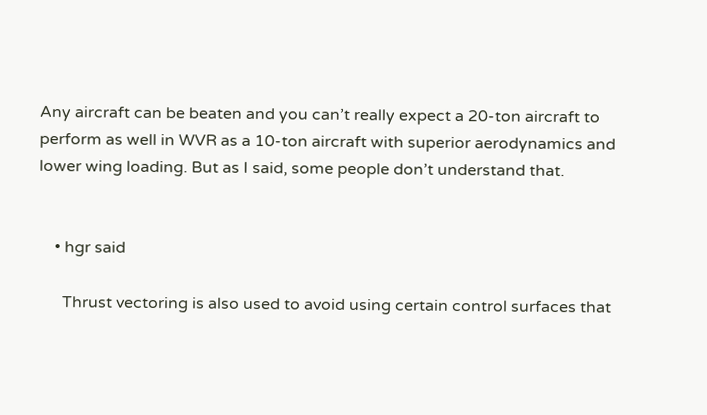Any aircraft can be beaten and you can’t really expect a 20-ton aircraft to perform as well in WVR as a 10-ton aircraft with superior aerodynamics and lower wing loading. But as I said, some people don’t understand that.


    • hgr said

      Thrust vectoring is also used to avoid using certain control surfaces that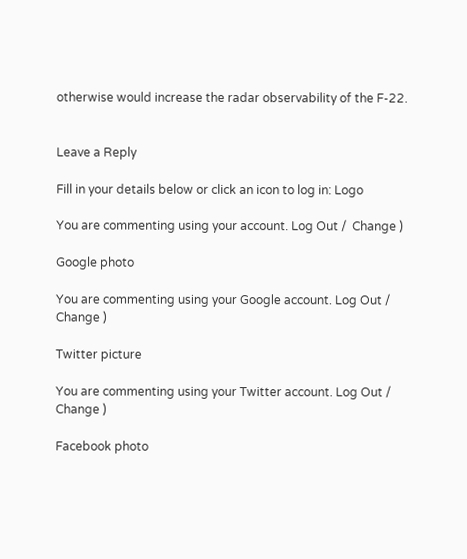otherwise would increase the radar observability of the F-22.


Leave a Reply

Fill in your details below or click an icon to log in: Logo

You are commenting using your account. Log Out /  Change )

Google photo

You are commenting using your Google account. Log Out /  Change )

Twitter picture

You are commenting using your Twitter account. Log Out /  Change )

Facebook photo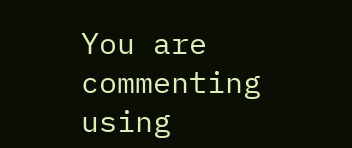You are commenting using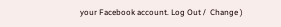your Facebook account. Log Out /  Change )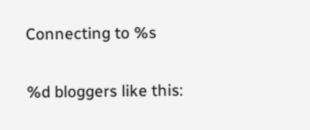Connecting to %s

%d bloggers like this: